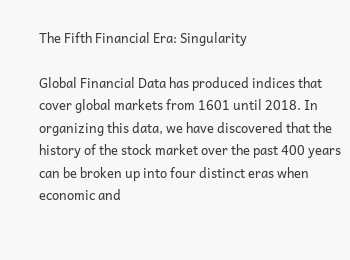The Fifth Financial Era: Singularity

Global Financial Data has produced indices that cover global markets from 1601 until 2018. In organizing this data, we have discovered that the history of the stock market over the past 400 years can be broken up into four distinct eras when economic and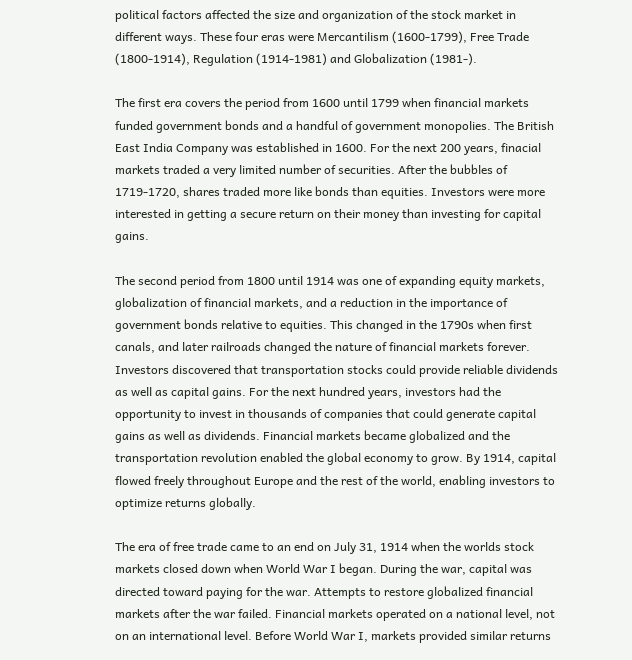political factors affected the size and organization of the stock market in different ways. These four eras were Mercantilism (1600-1799), Free Trade (1800-1914), Regulation (1914-1981) and Globalization (1981-).

The first era covers the period from 1600 until 1799 when financial markets funded government bonds and a handful of government monopolies. The British East India Company was established in 1600. For the next 200 years, finacial markets traded a very limited number of securities. After the bubbles of 1719-1720, shares traded more like bonds than equities. Investors were more interested in getting a secure return on their money than investing for capital gains.

The second period from 1800 until 1914 was one of expanding equity markets, globalization of financial markets, and a reduction in the importance of government bonds relative to equities. This changed in the 1790s when first canals, and later railroads changed the nature of financial markets forever. Investors discovered that transportation stocks could provide reliable dividends as well as capital gains. For the next hundred years, investors had the opportunity to invest in thousands of companies that could generate capital gains as well as dividends. Financial markets became globalized and the transportation revolution enabled the global economy to grow. By 1914, capital flowed freely throughout Europe and the rest of the world, enabling investors to optimize returns globally.

The era of free trade came to an end on July 31, 1914 when the worlds stock markets closed down when World War I began. During the war, capital was directed toward paying for the war. Attempts to restore globalized financial markets after the war failed. Financial markets operated on a national level, not on an international level. Before World War I, markets provided similar returns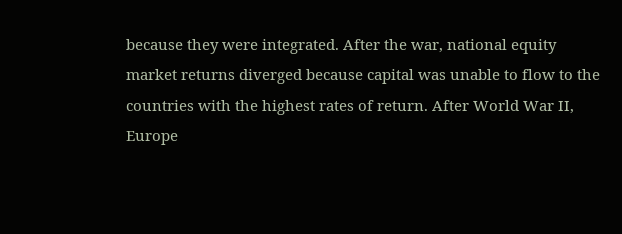because they were integrated. After the war, national equity market returns diverged because capital was unable to flow to the countries with the highest rates of return. After World War II, Europe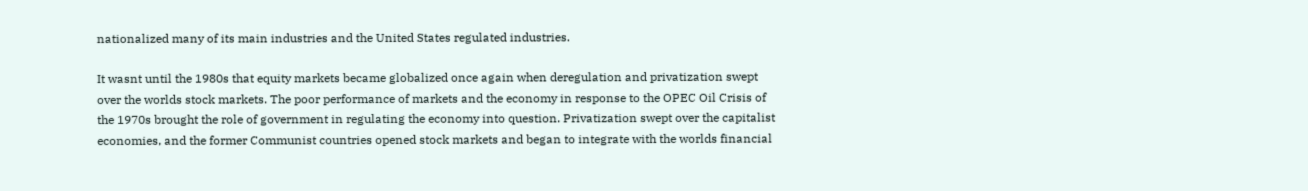nationalized many of its main industries and the United States regulated industries.

It wasnt until the 1980s that equity markets became globalized once again when deregulation and privatization swept over the worlds stock markets. The poor performance of markets and the economy in response to the OPEC Oil Crisis of the 1970s brought the role of government in regulating the economy into question. Privatization swept over the capitalist economies, and the former Communist countries opened stock markets and began to integrate with the worlds financial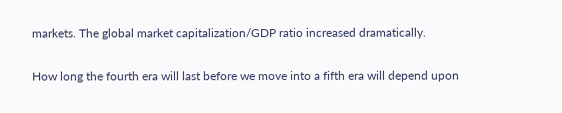markets. The global market capitalization/GDP ratio increased dramatically.

How long the fourth era will last before we move into a fifth era will depend upon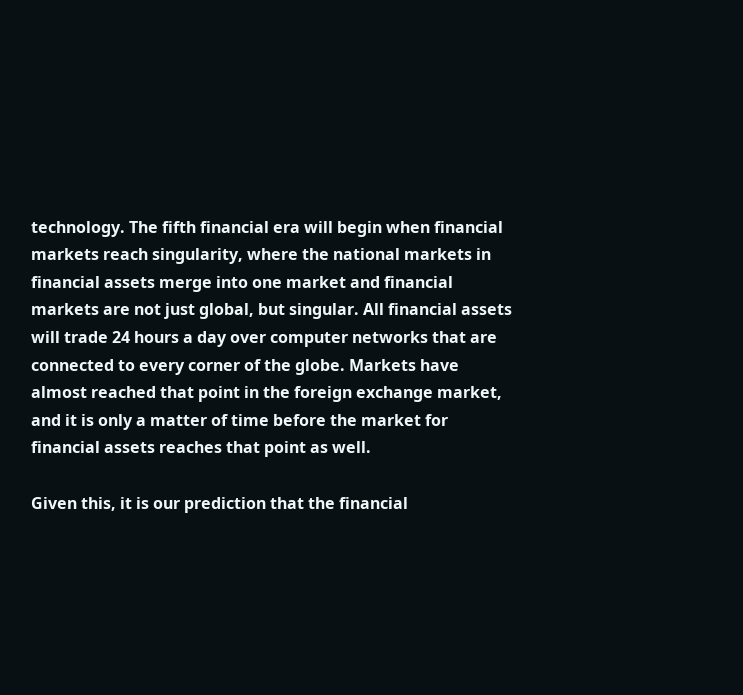technology. The fifth financial era will begin when financial markets reach singularity, where the national markets in financial assets merge into one market and financial markets are not just global, but singular. All financial assets will trade 24 hours a day over computer networks that are connected to every corner of the globe. Markets have almost reached that point in the foreign exchange market, and it is only a matter of time before the market for financial assets reaches that point as well.

Given this, it is our prediction that the financial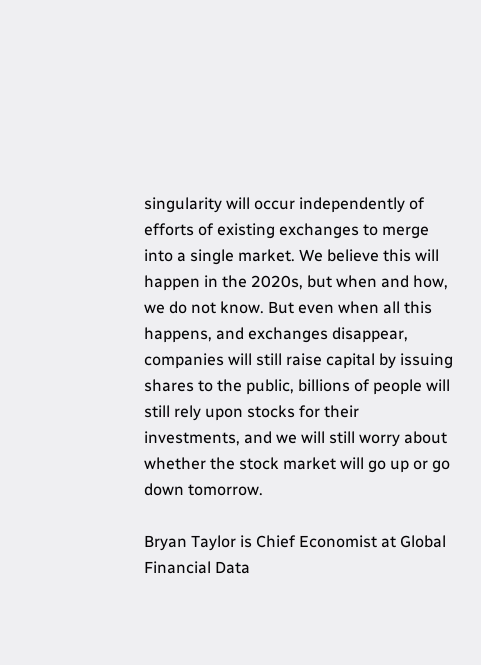singularity will occur independently of efforts of existing exchanges to merge into a single market. We believe this will happen in the 2020s, but when and how, we do not know. But even when all this happens, and exchanges disappear, companies will still raise capital by issuing shares to the public, billions of people will still rely upon stocks for their investments, and we will still worry about whether the stock market will go up or go down tomorrow.

Bryan Taylor is Chief Economist at Global Financial Data